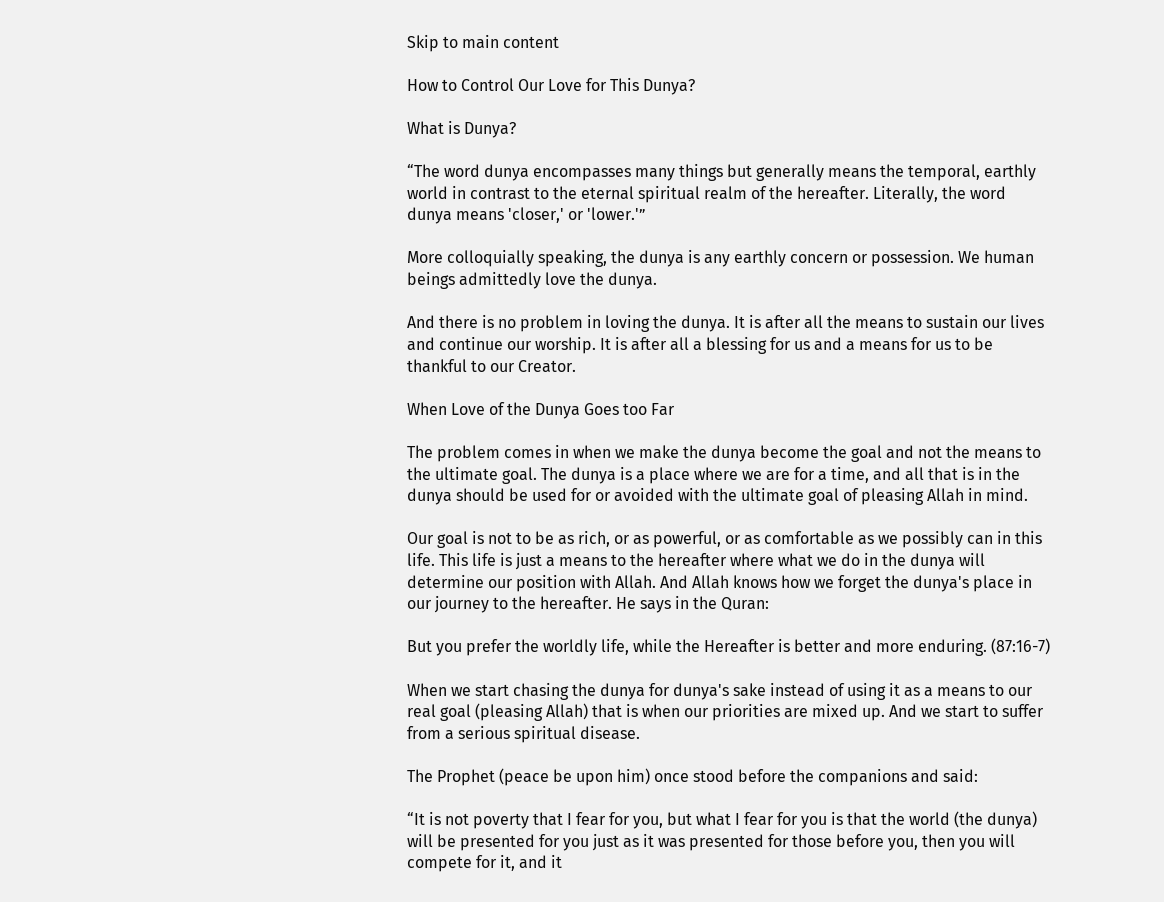Skip to main content

How to Control Our Love for This Dunya?

What is Dunya?

“The word dunya encompasses many things but generally means the temporal, earthly world in contrast to the eternal spiritual realm of the hereafter. Literally, the word dunya means 'closer,' or 'lower.'”

More colloquially speaking, the dunya is any earthly concern or possession. We human beings admittedly love the dunya.

And there is no problem in loving the dunya. It is after all the means to sustain our lives and continue our worship. It is after all a blessing for us and a means for us to be thankful to our Creator.

When Love of the Dunya Goes too Far

The problem comes in when we make the dunya become the goal and not the means to the ultimate goal. The dunya is a place where we are for a time, and all that is in the dunya should be used for or avoided with the ultimate goal of pleasing Allah in mind.

Our goal is not to be as rich, or as powerful, or as comfortable as we possibly can in this life. This life is just a means to the hereafter where what we do in the dunya will determine our position with Allah. And Allah knows how we forget the dunya's place in our journey to the hereafter. He says in the Quran:

But you prefer the worldly life, while the Hereafter is better and more enduring. (87:16-7)

When we start chasing the dunya for dunya's sake instead of using it as a means to our real goal (pleasing Allah) that is when our priorities are mixed up. And we start to suffer from a serious spiritual disease.

The Prophet (peace be upon him) once stood before the companions and said:

“It is not poverty that I fear for you, but what I fear for you is that the world (the dunya) will be presented for you just as it was presented for those before you, then you will compete for it, and it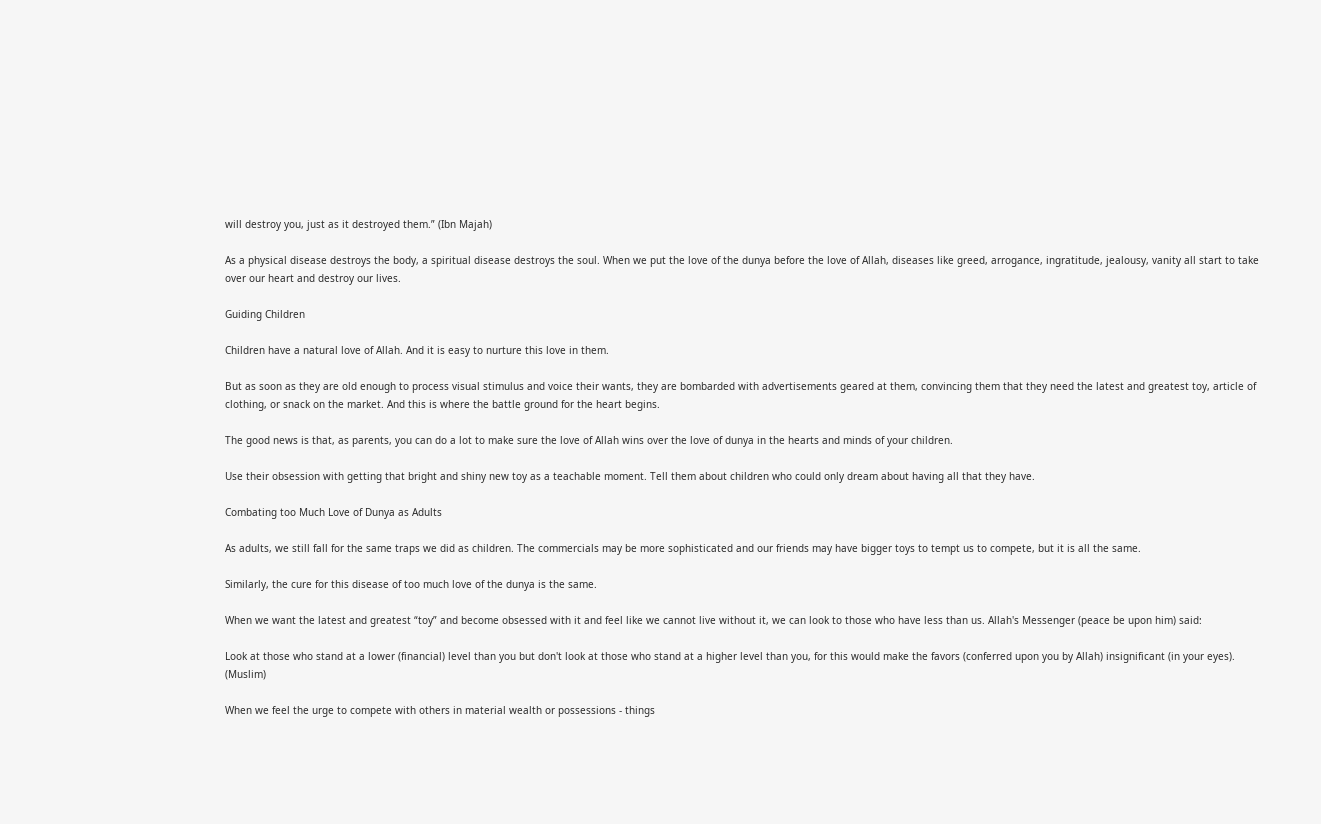will destroy you, just as it destroyed them.” (Ibn Majah)

As a physical disease destroys the body, a spiritual disease destroys the soul. When we put the love of the dunya before the love of Allah, diseases like greed, arrogance, ingratitude, jealousy, vanity all start to take over our heart and destroy our lives.

Guiding Children

Children have a natural love of Allah. And it is easy to nurture this love in them.

But as soon as they are old enough to process visual stimulus and voice their wants, they are bombarded with advertisements geared at them, convincing them that they need the latest and greatest toy, article of clothing, or snack on the market. And this is where the battle ground for the heart begins.

The good news is that, as parents, you can do a lot to make sure the love of Allah wins over the love of dunya in the hearts and minds of your children.

Use their obsession with getting that bright and shiny new toy as a teachable moment. Tell them about children who could only dream about having all that they have.

Combating too Much Love of Dunya as Adults

As adults, we still fall for the same traps we did as children. The commercials may be more sophisticated and our friends may have bigger toys to tempt us to compete, but it is all the same.

Similarly, the cure for this disease of too much love of the dunya is the same.

When we want the latest and greatest “toy” and become obsessed with it and feel like we cannot live without it, we can look to those who have less than us. Allah's Messenger (peace be upon him) said:

Look at those who stand at a lower (financial) level than you but don't look at those who stand at a higher level than you, for this would make the favors (conferred upon you by Allah) insignificant (in your eyes). (Muslim)

When we feel the urge to compete with others in material wealth or possessions - things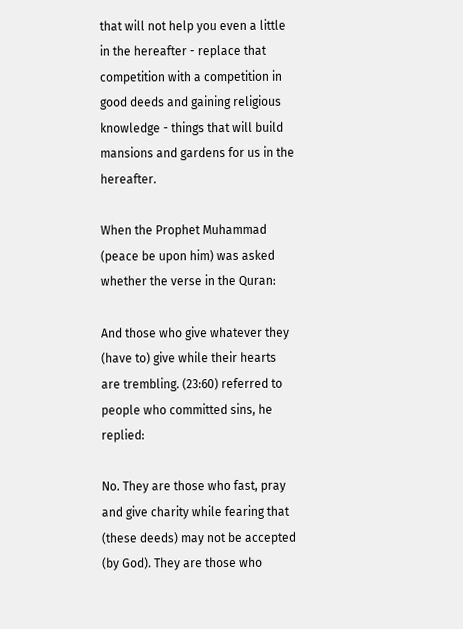that will not help you even a little in the hereafter - replace that competition with a competition in good deeds and gaining religious knowledge - things that will build mansions and gardens for us in the hereafter.

When the Prophet Muhammad (peace be upon him) was asked whether the verse in the Quran:

And those who give whatever they (have to) give while their hearts are trembling. (23:60) referred to people who committed sins, he replied:

No. They are those who fast, pray and give charity while fearing that (these deeds) may not be accepted (by God). They are those who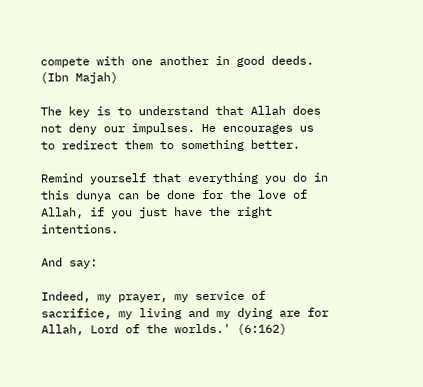compete with one another in good deeds. (Ibn Majah)

The key is to understand that Allah does not deny our impulses. He encourages us to redirect them to something better.

Remind yourself that everything you do in this dunya can be done for the love of Allah, if you just have the right intentions.

And say:

Indeed, my prayer, my service of sacrifice, my living and my dying are for Allah, Lord of the worlds.' (6:162)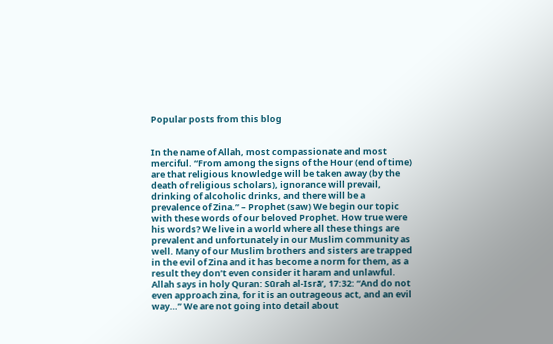Popular posts from this blog


In the name of Allah, most compassionate and most merciful. “From among the signs of the Hour (end of time) are that religious knowledge will be taken away (by the death of religious scholars), ignorance will prevail, drinking of alcoholic drinks, and there will be a prevalence of Zina.” – Prophet (saw) We begin our topic with these words of our beloved Prophet. How true were his words? We live in a world where all these things are prevalent and unfortunately in our Muslim community as well. Many of our Muslim brothers and sisters are trapped in the evil of Zina and it has become a norm for them, as a result they don’t even consider it haram and unlawful. Allah says in holy Quran: Sūrah al-Isrā’, 17:32: “And do not even approach zina, for it is an outrageous act, and an evil way…’’ We are not going into detail about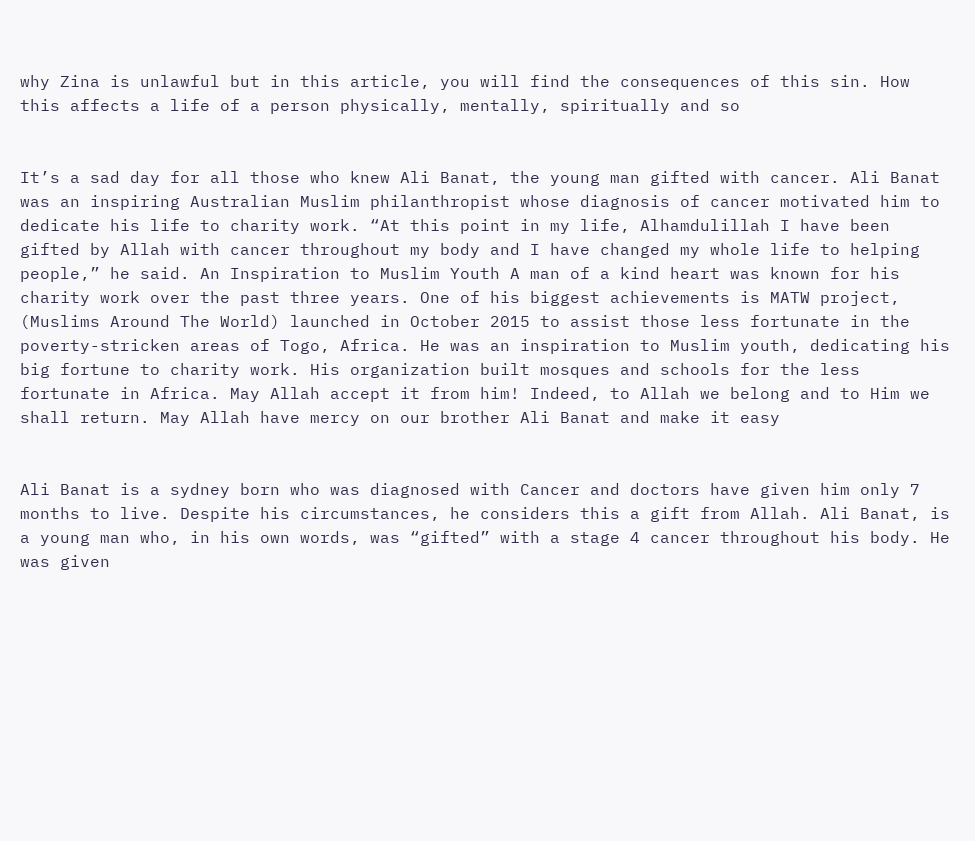why Zina is unlawful but in this article, you will find the consequences of this sin. How this affects a life of a person physically, mentally, spiritually and so


It’s a sad day for all those who knew Ali Banat, the young man gifted with cancer. Ali Banat was an inspiring Australian Muslim philanthropist whose diagnosis of cancer motivated him to dedicate his life to charity work. “At this point in my life, Alhamdulillah I have been gifted by Allah with cancer throughout my body and I have changed my whole life to helping people,” he said. An Inspiration to Muslim Youth A man of a kind heart was known for his charity work over the past three years. One of his biggest achievements is MATW project, (Muslims Around The World) launched in October 2015 to assist those less fortunate in the poverty-stricken areas of Togo, Africa. He was an inspiration to Muslim youth, dedicating his big fortune to charity work. His organization built mosques and schools for the less fortunate in Africa. May Allah accept it from him! Indeed, to Allah we belong and to Him we shall return. May Allah have mercy on our brother Ali Banat and make it easy


Ali Banat is a sydney born who was diagnosed with Cancer and doctors have given him only 7 months to live. Despite his circumstances, he considers this a gift from Allah. Ali Banat, is a young man who, in his own words, was “gifted” with a stage 4 cancer throughout his body. He was given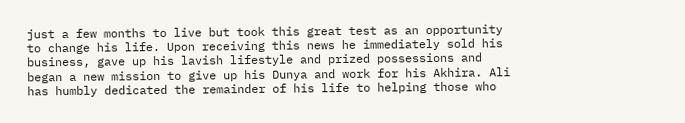just a few months to live but took this great test as an opportunity to change his life. Upon receiving this news he immediately sold his business, gave up his lavish lifestyle and prized possessions and began a new mission to give up his Dunya and work for his Akhira. Ali has humbly dedicated the remainder of his life to helping those who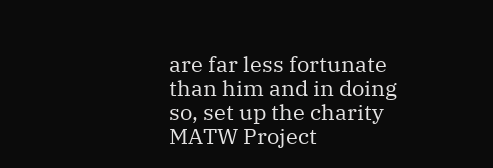are far less fortunate than him and in doing so, set up the charity MATW Project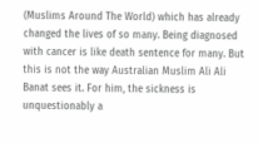(Muslims Around The World) which has already changed the lives of so many. Being diagnosed with cancer is like death sentence for many. But this is not the way Australian Muslim Ali Ali Banat sees it. For him, the sickness is unquestionably a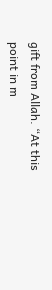gift from Allah. “At this point in m